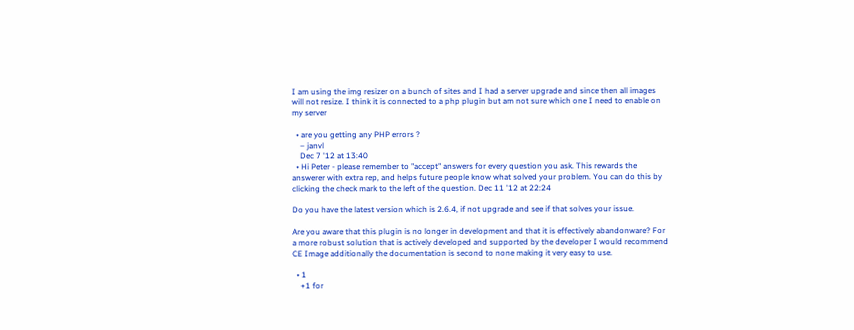I am using the img resizer on a bunch of sites and I had a server upgrade and since then all images will not resize. I think it is connected to a php plugin but am not sure which one I need to enable on my server

  • are you getting any PHP errors ?
    – janvl
    Dec 7 '12 at 13:40
  • Hi Peter - please remember to "accept" answers for every question you ask. This rewards the answerer with extra rep, and helps future people know what solved your problem. You can do this by clicking the check mark to the left of the question. Dec 11 '12 at 22:24

Do you have the latest version which is 2.6.4, if not upgrade and see if that solves your issue.

Are you aware that this plugin is no longer in development and that it is effectively abandonware? For a more robust solution that is actively developed and supported by the developer I would recommend CE Image additionally the documentation is second to none making it very easy to use.

  • 1
    +1 for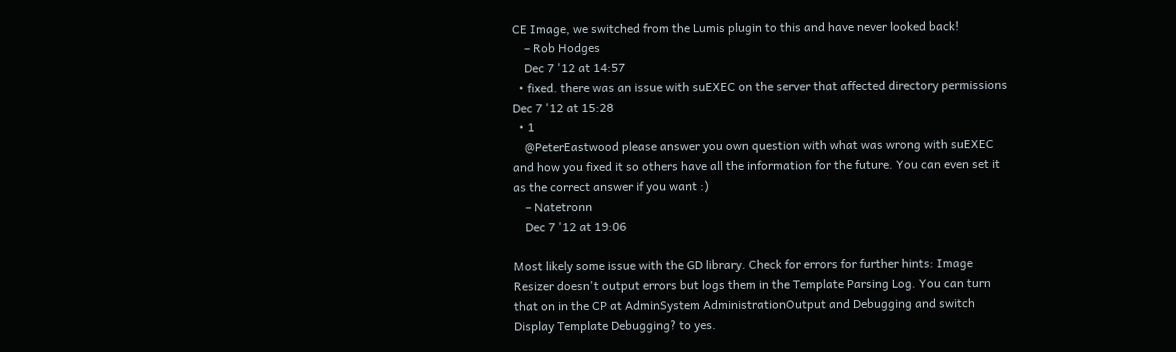CE Image, we switched from the Lumis plugin to this and have never looked back!
    – Rob Hodges
    Dec 7 '12 at 14:57
  • fixed. there was an issue with suEXEC on the server that affected directory permissions Dec 7 '12 at 15:28
  • 1
    @PeterEastwood please answer you own question with what was wrong with suEXEC and how you fixed it so others have all the information for the future. You can even set it as the correct answer if you want :)
    – Natetronn
    Dec 7 '12 at 19:06

Most likely some issue with the GD library. Check for errors for further hints: Image Resizer doesn't output errors but logs them in the Template Parsing Log. You can turn that on in the CP at AdminSystem AdministrationOutput and Debugging and switch Display Template Debugging? to yes.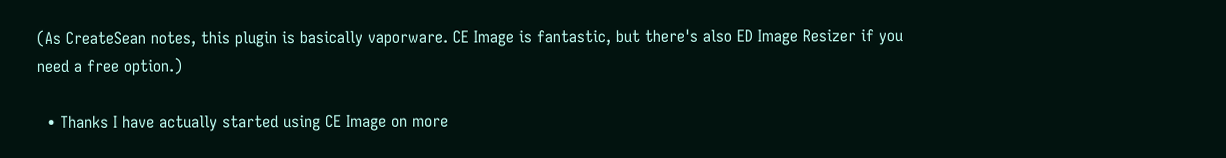(As CreateSean notes, this plugin is basically vaporware. CE Image is fantastic, but there's also ED Image Resizer if you need a free option.)

  • Thanks I have actually started using CE Image on more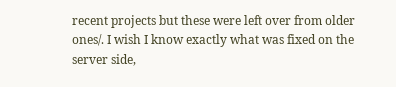recent projects but these were left over from older ones/. I wish I know exactly what was fixed on the server side,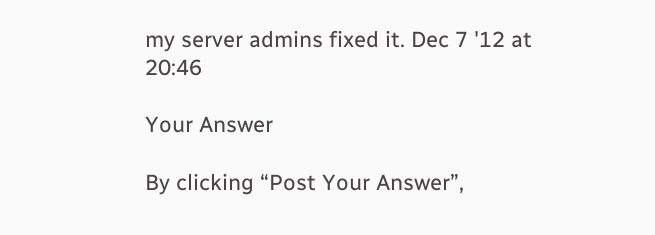my server admins fixed it. Dec 7 '12 at 20:46

Your Answer

By clicking “Post Your Answer”,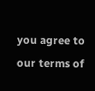you agree to our terms of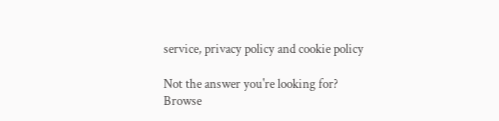service, privacy policy and cookie policy

Not the answer you're looking for? Browse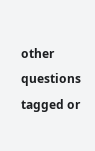other questions tagged or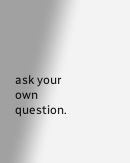ask your own question.